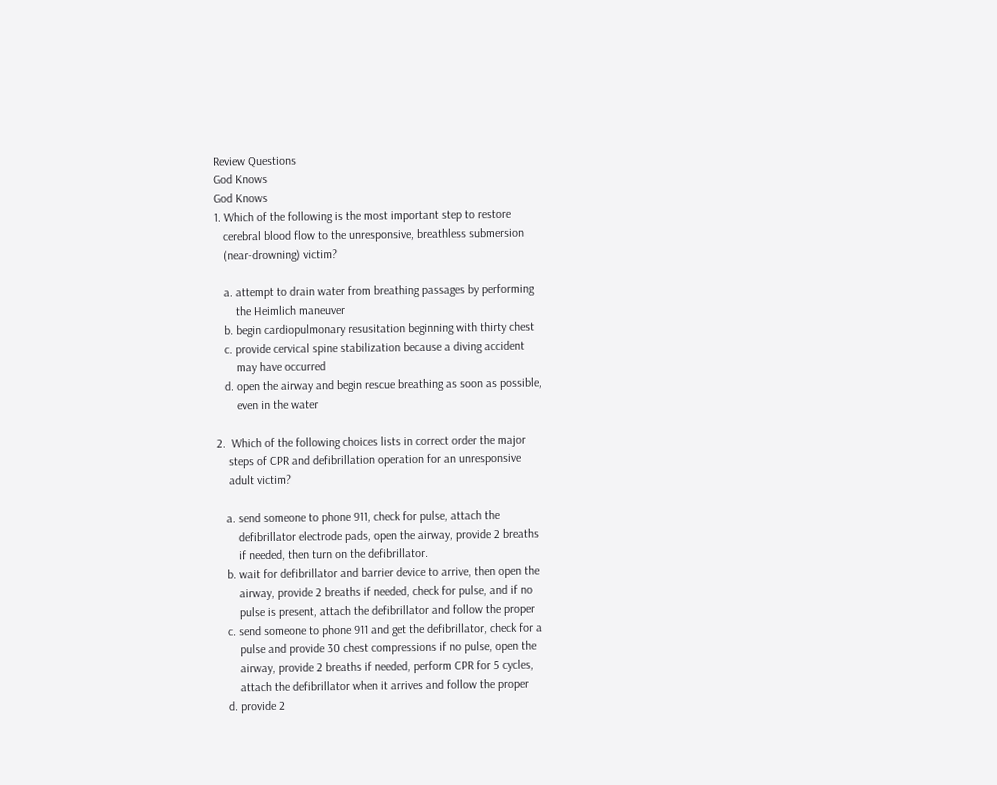Review Questions
God Knows
God Knows
1. Which of the following is the most important step to restore
   cerebral blood flow to the unresponsive, breathless submersion
   (near-drowning) victim?

   a. attempt to drain water from breathing passages by performing
       the Heimlich maneuver
   b. begin cardiopulmonary resusitation beginning with thirty chest
   c. provide cervical spine stabilization because a diving accident
       may have occurred
   d. open the airway and begin rescue breathing as soon as possible,
       even in the water

2.  Which of the following choices lists in correct order the major
    steps of CPR and defibrillation operation for an unresponsive
    adult victim?

   a. send someone to phone 911, check for pulse, attach the
       defibrillator electrode pads, open the airway, provide 2 breaths
       if needed, then turn on the defibrillator.
   b. wait for defibrillator and barrier device to arrive, then open the
       airway, provide 2 breaths if needed, check for pulse, and if no
       pulse is present, attach the defibrillator and follow the proper
   c. send someone to phone 911 and get the defibrillator, check for a
       pulse and provide 30 chest compressions if no pulse, open the
       airway, provide 2 breaths if needed, perform CPR for 5 cycles,
       attach the defibrillator when it arrives and follow the proper
   d. provide 2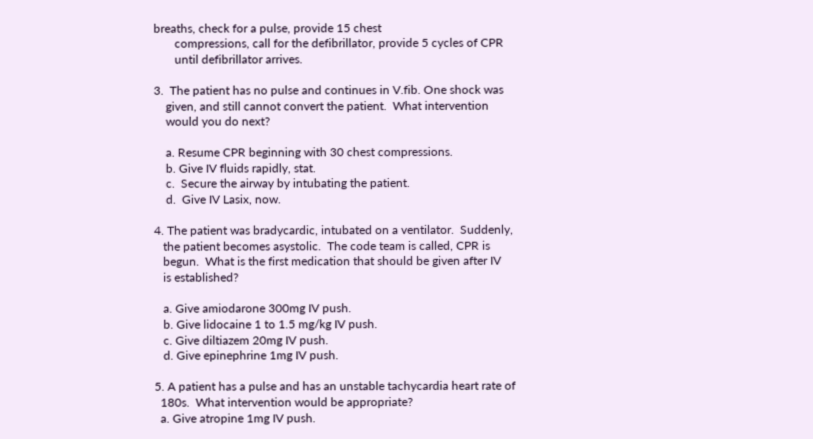breaths, check for a pulse, provide 15 chest
       compressions, call for the defibrillator, provide 5 cycles of CPR
       until defibrillator arrives.

3.  The patient has no pulse and continues in V.fib. One shock was
    given, and still cannot convert the patient.  What intervention
    would you do next?

    a. Resume CPR beginning with 30 chest compressions.
    b. Give IV fluids rapidly, stat.
    c.  Secure the airway by intubating the patient.
    d.  Give IV Lasix, now.

4. The patient was bradycardic, intubated on a ventilator.  Suddenly,
   the patient becomes asystolic.  The code team is called, CPR is
   begun.  What is the first medication that should be given after IV
   is established?

   a. Give amiodarone 300mg IV push.
   b. Give lidocaine 1 to 1.5 mg/kg IV push.
   c. Give diltiazem 20mg IV push.
   d. Give epinephrine 1mg IV push.

5. A patient has a pulse and has an unstable tachycardia heart rate of
  180s.  What intervention would be appropriate?
  a. Give atropine 1mg IV push.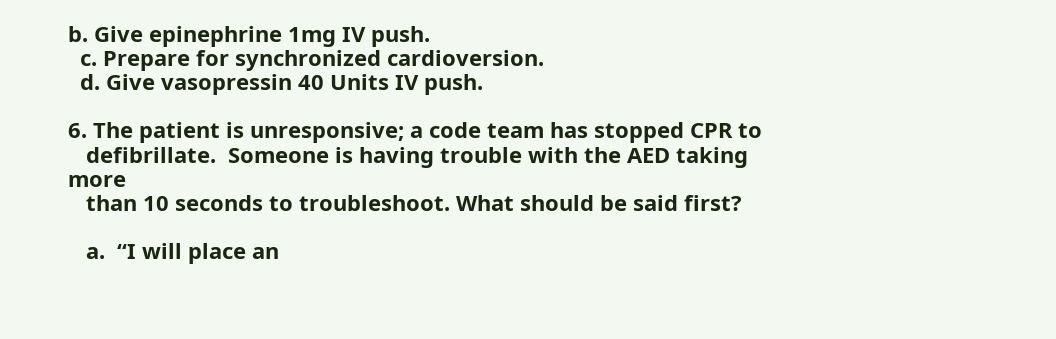b. Give epinephrine 1mg IV push.
  c. Prepare for synchronized cardioversion.
  d. Give vasopressin 40 Units IV push.

6. The patient is unresponsive; a code team has stopped CPR to
   defibrillate.  Someone is having trouble with the AED taking more
   than 10 seconds to troubleshoot. What should be said first?

   a.  “I will place an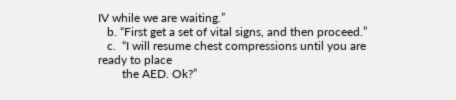IV while we are waiting.”
   b. “First get a set of vital signs, and then proceed.”
   c.  “I will resume chest compressions until you are ready to place
        the AED. Ok?”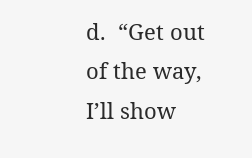d.  “Get out of the way, I’ll show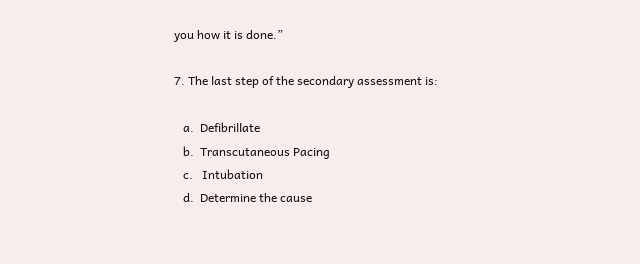you how it is done.”

7. The last step of the secondary assessment is:

   a.  Defibrillate
   b.  Transcutaneous Pacing
   c.   Intubation
   d.  Determine the cause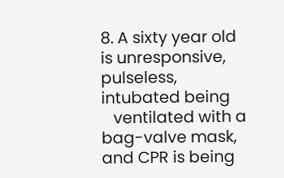8. A sixty year old is unresponsive, pulseless, intubated being
   ventilated with a bag-valve mask, and CPR is being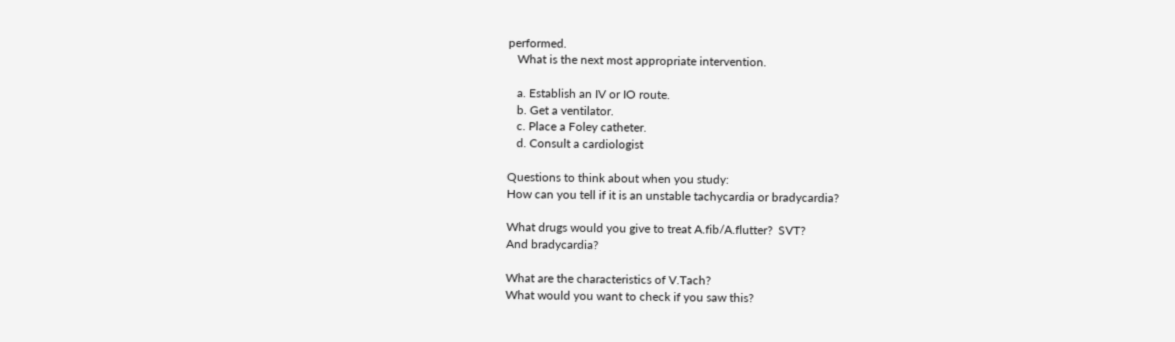performed.
   What is the next most appropriate intervention.

   a. Establish an IV or IO route.
   b. Get a ventilator.
   c. Place a Foley catheter.
   d. Consult a cardiologist

Questions to think about when you study:
How can you tell if it is an unstable tachycardia or bradycardia?

What drugs would you give to treat A.fib/A.flutter?  SVT?
And bradycardia?

What are the characteristics of V.Tach?
What would you want to check if you saw this?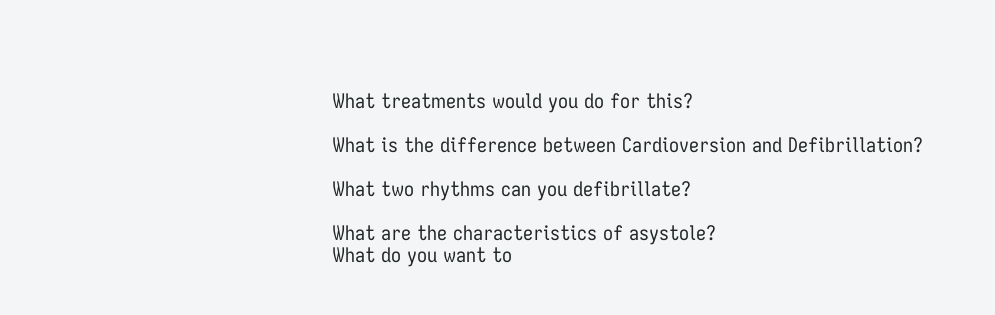What treatments would you do for this?

What is the difference between Cardioversion and Defibrillation?

What two rhythms can you defibrillate?

What are the characteristics of asystole?
What do you want to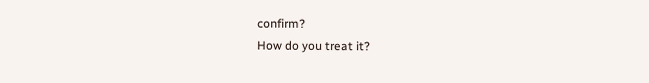confirm?
How do you treat it?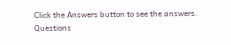Click the Answers button to see the answers.
Questions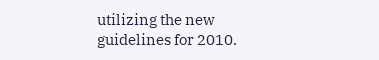utilizing the new guidelines for 2010.